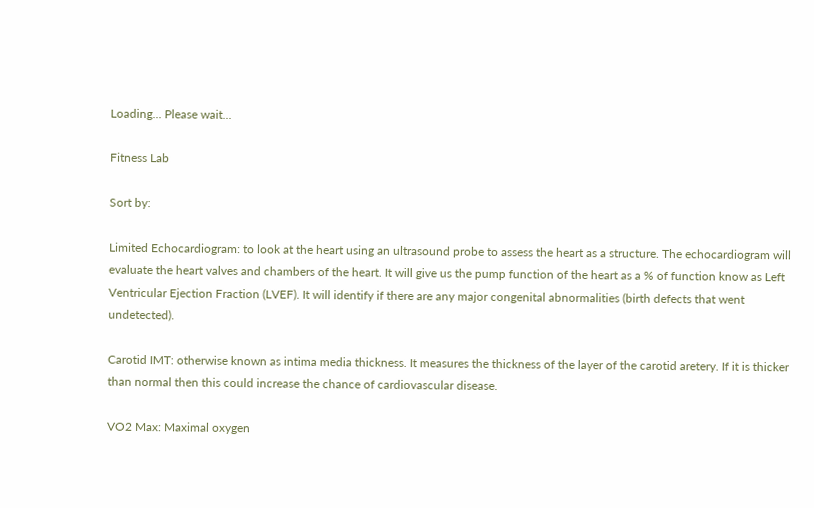Loading... Please wait...

Fitness Lab

Sort by:

Limited Echocardiogram: to look at the heart using an ultrasound probe to assess the heart as a structure. The echocardiogram will evaluate the heart valves and chambers of the heart. It will give us the pump function of the heart as a % of function know as Left Ventricular Ejection Fraction (LVEF). It will identify if there are any major congenital abnormalities (birth defects that went undetected).

Carotid IMT: otherwise known as intima media thickness. It measures the thickness of the layer of the carotid aretery. If it is thicker than normal then this could increase the chance of cardiovascular disease.

VO2 Max: Maximal oxygen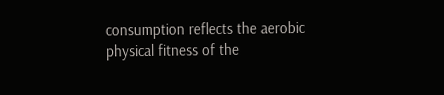consumption reflects the aerobic physical fitness of the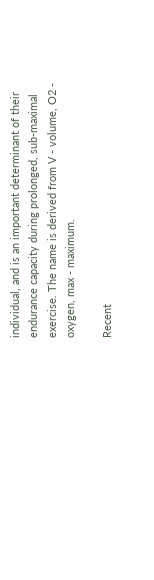individual, and is an important determinant of their endurance capacity during prolonged, sub-maximal exercise. The name is derived from V - volume, O2 - oxygen, max - maximum.

Recent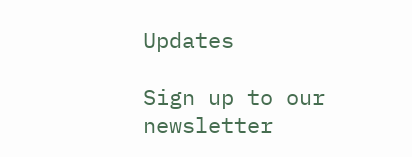Updates

Sign up to our newsletter